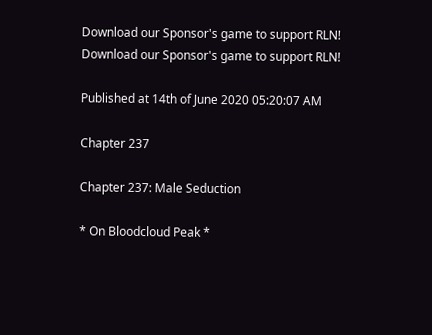Download our Sponsor's game to support RLN!
Download our Sponsor's game to support RLN!

Published at 14th of June 2020 05:20:07 AM

Chapter 237

Chapter 237: Male Seduction

* On Bloodcloud Peak *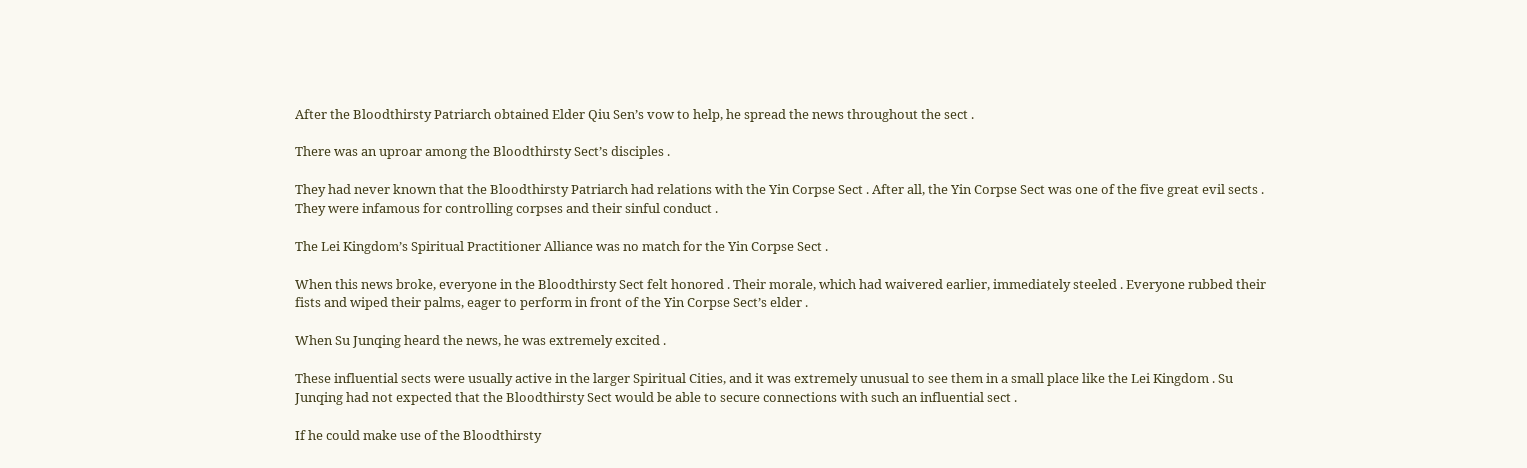After the Bloodthirsty Patriarch obtained Elder Qiu Sen’s vow to help, he spread the news throughout the sect .

There was an uproar among the Bloodthirsty Sect’s disciples .

They had never known that the Bloodthirsty Patriarch had relations with the Yin Corpse Sect . After all, the Yin Corpse Sect was one of the five great evil sects . They were infamous for controlling corpses and their sinful conduct .

The Lei Kingdom’s Spiritual Practitioner Alliance was no match for the Yin Corpse Sect .

When this news broke, everyone in the Bloodthirsty Sect felt honored . Their morale, which had waivered earlier, immediately steeled . Everyone rubbed their fists and wiped their palms, eager to perform in front of the Yin Corpse Sect’s elder .

When Su Junqing heard the news, he was extremely excited .

These influential sects were usually active in the larger Spiritual Cities, and it was extremely unusual to see them in a small place like the Lei Kingdom . Su Junqing had not expected that the Bloodthirsty Sect would be able to secure connections with such an influential sect .

If he could make use of the Bloodthirsty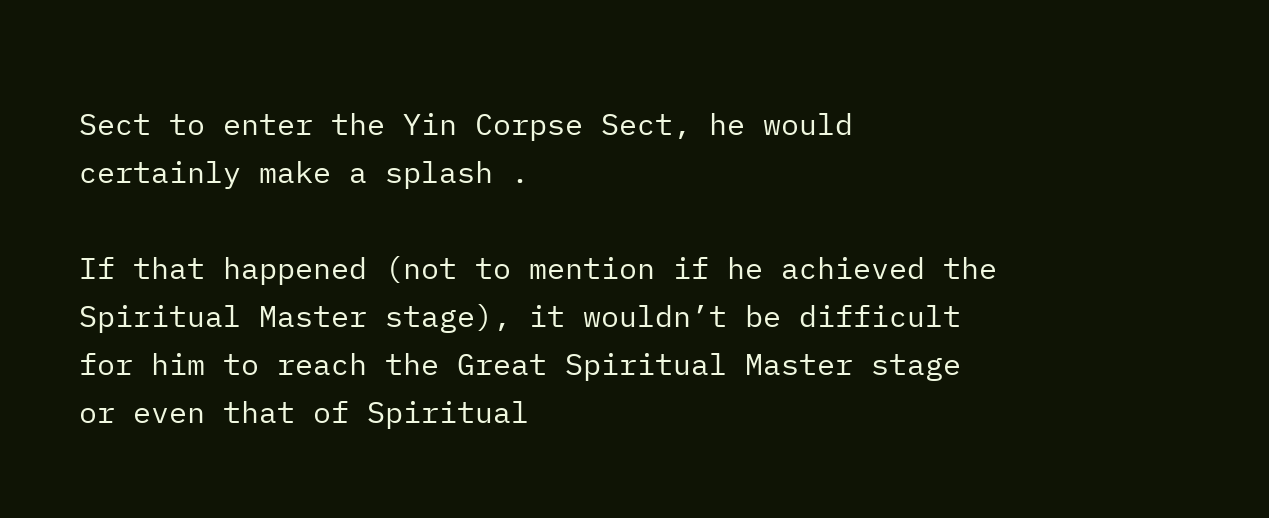Sect to enter the Yin Corpse Sect, he would certainly make a splash .

If that happened (not to mention if he achieved the Spiritual Master stage), it wouldn’t be difficult for him to reach the Great Spiritual Master stage or even that of Spiritual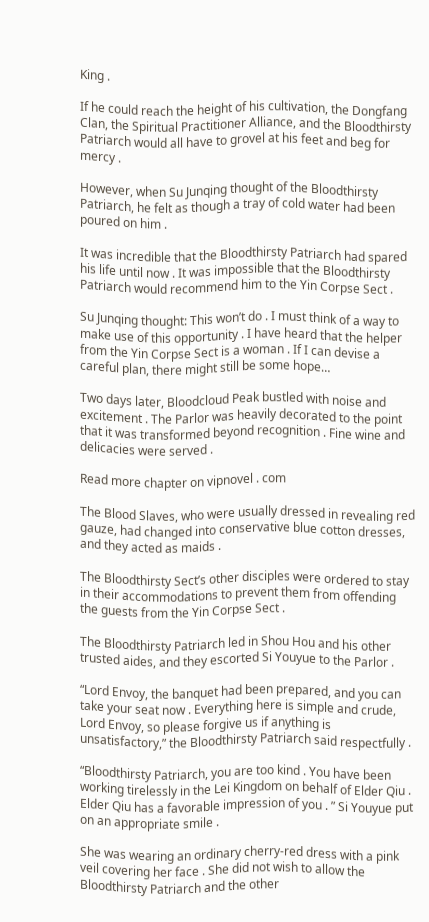King .

If he could reach the height of his cultivation, the Dongfang Clan, the Spiritual Practitioner Alliance, and the Bloodthirsty Patriarch would all have to grovel at his feet and beg for mercy .

However, when Su Junqing thought of the Bloodthirsty Patriarch, he felt as though a tray of cold water had been poured on him .

It was incredible that the Bloodthirsty Patriarch had spared his life until now . It was impossible that the Bloodthirsty Patriarch would recommend him to the Yin Corpse Sect .

Su Junqing thought: This won’t do . I must think of a way to make use of this opportunity . I have heard that the helper from the Yin Corpse Sect is a woman . If I can devise a careful plan, there might still be some hope…

Two days later, Bloodcloud Peak bustled with noise and excitement . The Parlor was heavily decorated to the point that it was transformed beyond recognition . Fine wine and delicacies were served .

Read more chapter on vipnovel . com

The Blood Slaves, who were usually dressed in revealing red gauze, had changed into conservative blue cotton dresses, and they acted as maids .

The Bloodthirsty Sect’s other disciples were ordered to stay in their accommodations to prevent them from offending the guests from the Yin Corpse Sect .

The Bloodthirsty Patriarch led in Shou Hou and his other trusted aides, and they escorted Si Youyue to the Parlor .

“Lord Envoy, the banquet had been prepared, and you can take your seat now . Everything here is simple and crude, Lord Envoy, so please forgive us if anything is unsatisfactory,” the Bloodthirsty Patriarch said respectfully .

“Bloodthirsty Patriarch, you are too kind . You have been working tirelessly in the Lei Kingdom on behalf of Elder Qiu . Elder Qiu has a favorable impression of you . ” Si Youyue put on an appropriate smile .

She was wearing an ordinary cherry-red dress with a pink veil covering her face . She did not wish to allow the Bloodthirsty Patriarch and the other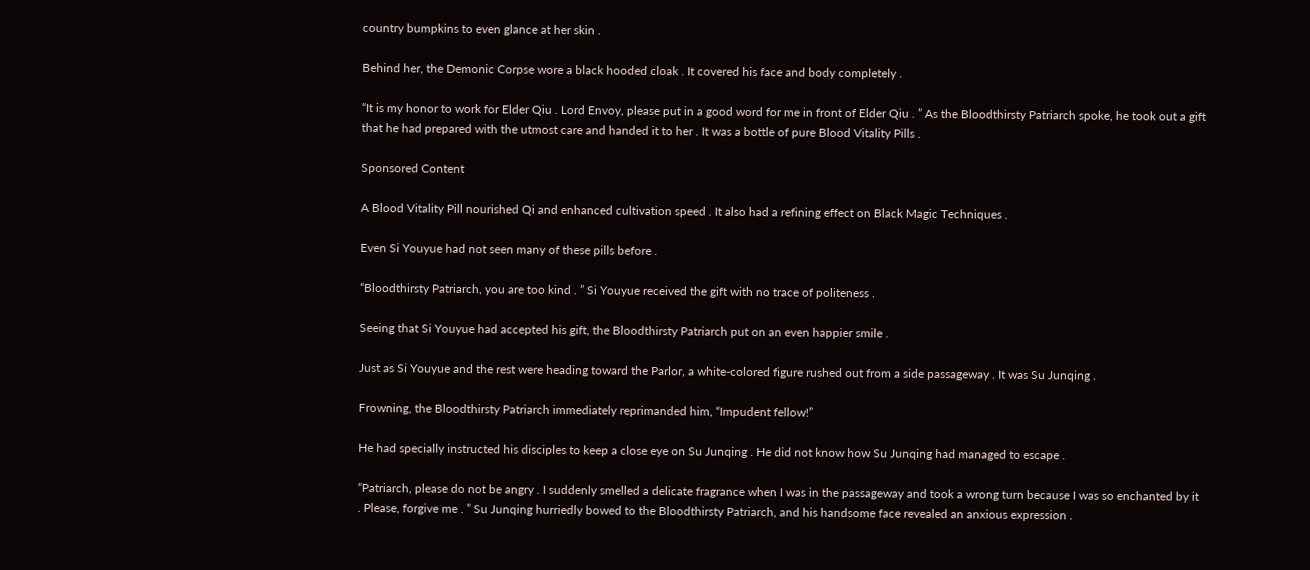country bumpkins to even glance at her skin .

Behind her, the Demonic Corpse wore a black hooded cloak . It covered his face and body completely .

“It is my honor to work for Elder Qiu . Lord Envoy, please put in a good word for me in front of Elder Qiu . ” As the Bloodthirsty Patriarch spoke, he took out a gift that he had prepared with the utmost care and handed it to her . It was a bottle of pure Blood Vitality Pills .

Sponsored Content

A Blood Vitality Pill nourished Qi and enhanced cultivation speed . It also had a refining effect on Black Magic Techniques .

Even Si Youyue had not seen many of these pills before .

“Bloodthirsty Patriarch, you are too kind . ” Si Youyue received the gift with no trace of politeness .

Seeing that Si Youyue had accepted his gift, the Bloodthirsty Patriarch put on an even happier smile .

Just as Si Youyue and the rest were heading toward the Parlor, a white-colored figure rushed out from a side passageway . It was Su Junqing .

Frowning, the Bloodthirsty Patriarch immediately reprimanded him, “Impudent fellow!”

He had specially instructed his disciples to keep a close eye on Su Junqing . He did not know how Su Junqing had managed to escape .

“Patriarch, please do not be angry . I suddenly smelled a delicate fragrance when I was in the passageway and took a wrong turn because I was so enchanted by it . Please, forgive me . ” Su Junqing hurriedly bowed to the Bloodthirsty Patriarch, and his handsome face revealed an anxious expression .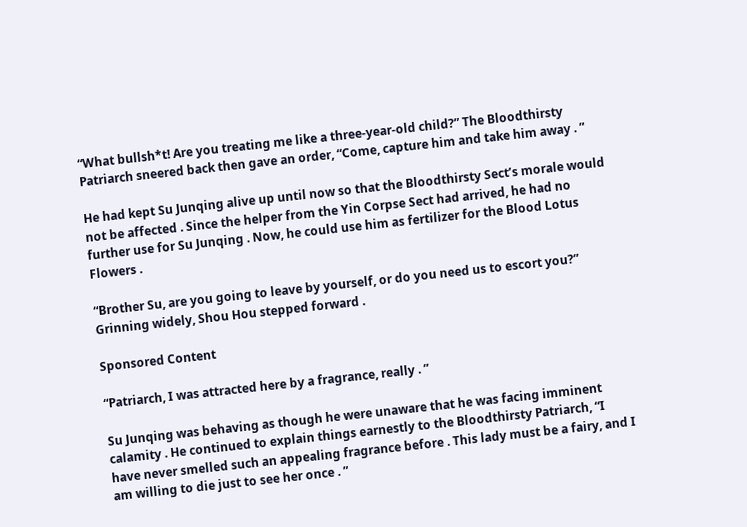“What bullsh*t! Are you treating me like a three-year-old child?” The Bloodthirsty Patriarch sneered back then gave an order, “Come, capture him and take him away . ”

He had kept Su Junqing alive up until now so that the Bloodthirsty Sect’s morale would not be affected . Since the helper from the Yin Corpse Sect had arrived, he had no further use for Su Junqing . Now, he could use him as fertilizer for the Blood Lotus Flowers .

“Brother Su, are you going to leave by yourself, or do you need us to escort you?” Grinning widely, Shou Hou stepped forward .

Sponsored Content

“Patriarch, I was attracted here by a fragrance, really . ”

Su Junqing was behaving as though he were unaware that he was facing imminent calamity . He continued to explain things earnestly to the Bloodthirsty Patriarch, “I have never smelled such an appealing fragrance before . This lady must be a fairy, and I am willing to die just to see her once . ”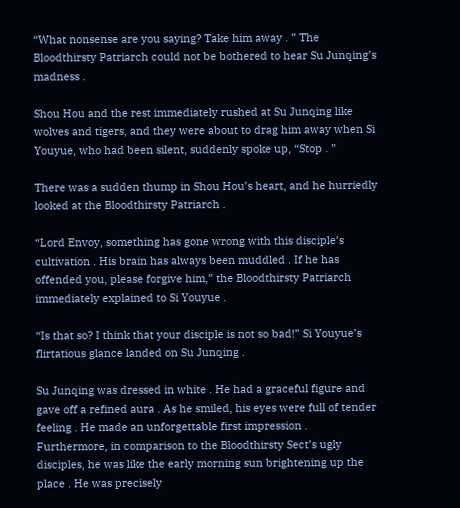“What nonsense are you saying? Take him away . ” The Bloodthirsty Patriarch could not be bothered to hear Su Junqing’s madness .

Shou Hou and the rest immediately rushed at Su Junqing like wolves and tigers, and they were about to drag him away when Si Youyue, who had been silent, suddenly spoke up, “Stop . ”

There was a sudden thump in Shou Hou’s heart, and he hurriedly looked at the Bloodthirsty Patriarch .

“Lord Envoy, something has gone wrong with this disciple’s cultivation . His brain has always been muddled . If he has offended you, please forgive him,” the Bloodthirsty Patriarch immediately explained to Si Youyue .

“Is that so? I think that your disciple is not so bad!” Si Youyue’s flirtatious glance landed on Su Junqing .

Su Junqing was dressed in white . He had a graceful figure and gave off a refined aura . As he smiled, his eyes were full of tender feeling . He made an unforgettable first impression . Furthermore, in comparison to the Bloodthirsty Sect’s ugly disciples, he was like the early morning sun brightening up the place . He was precisely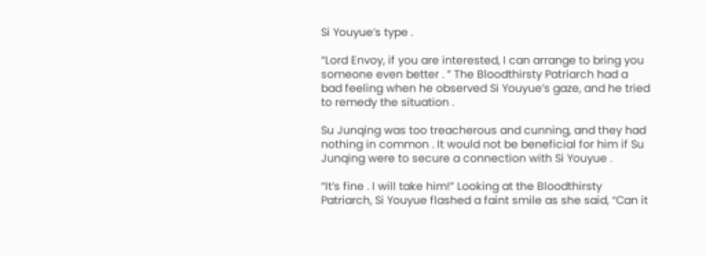Si Youyue’s type .

“Lord Envoy, if you are interested, I can arrange to bring you someone even better . ” The Bloodthirsty Patriarch had a bad feeling when he observed Si Youyue’s gaze, and he tried to remedy the situation .

Su Junqing was too treacherous and cunning, and they had nothing in common . It would not be beneficial for him if Su Junqing were to secure a connection with Si Youyue .

“It’s fine . I will take him!” Looking at the Bloodthirsty Patriarch, Si Youyue flashed a faint smile as she said, “Can it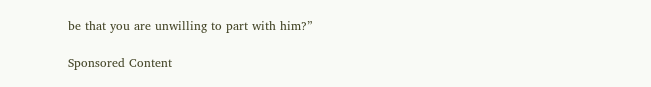be that you are unwilling to part with him?”

Sponsored Content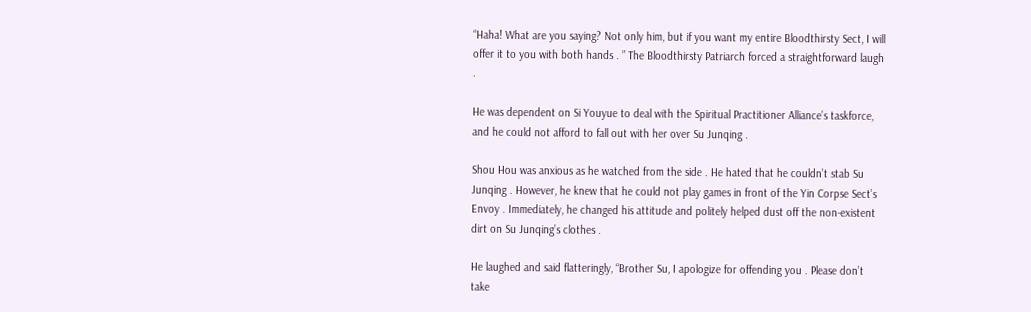“Haha! What are you saying? Not only him, but if you want my entire Bloodthirsty Sect, I will offer it to you with both hands . ” The Bloodthirsty Patriarch forced a straightforward laugh .

He was dependent on Si Youyue to deal with the Spiritual Practitioner Alliance’s taskforce, and he could not afford to fall out with her over Su Junqing .

Shou Hou was anxious as he watched from the side . He hated that he couldn’t stab Su Junqing . However, he knew that he could not play games in front of the Yin Corpse Sect’s Envoy . Immediately, he changed his attitude and politely helped dust off the non-existent dirt on Su Junqing’s clothes .

He laughed and said flatteringly, “Brother Su, I apologize for offending you . Please don’t take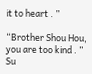it to heart . ”

“Brother Shou Hou, you are too kind . ” Su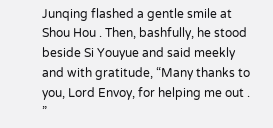Junqing flashed a gentle smile at Shou Hou . Then, bashfully, he stood beside Si Youyue and said meekly and with gratitude, “Many thanks to you, Lord Envoy, for helping me out . ”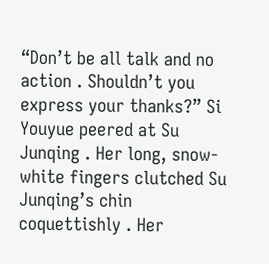“Don’t be all talk and no action . Shouldn’t you express your thanks?” Si Youyue peered at Su Junqing . Her long, snow-white fingers clutched Su Junqing’s chin coquettishly . Her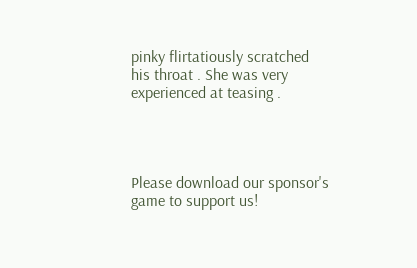pinky flirtatiously scratched his throat . She was very experienced at teasing .




Please download our sponsor's game to support us!